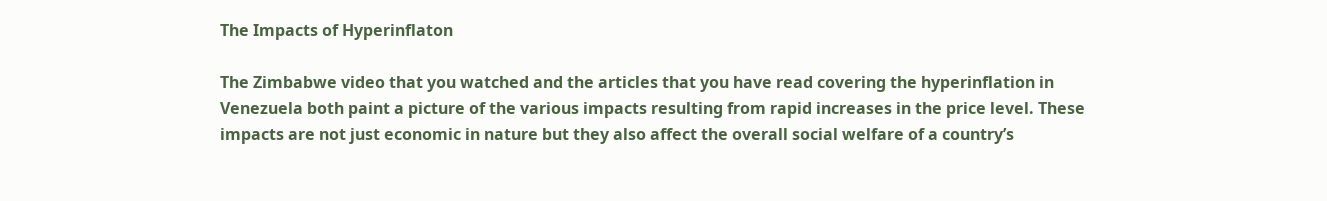The Impacts of Hyperinflaton

The Zimbabwe video that you watched and the articles that you have read covering the hyperinflation in Venezuela both paint a picture of the various impacts resulting from rapid increases in the price level. These impacts are not just economic in nature but they also affect the overall social welfare of a country’s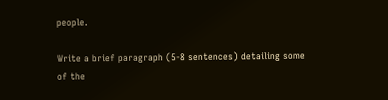people.

Write a brief paragraph (5-8 sentences) detailing some of the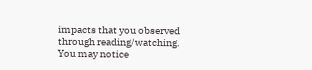impacts that you observed through reading/watching. You may notice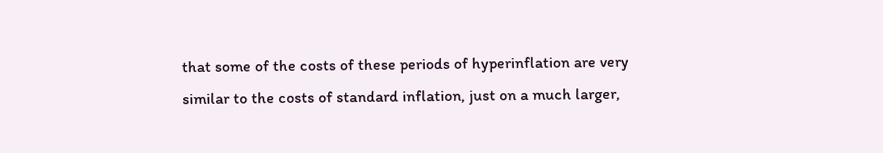that some of the costs of these periods of hyperinflation are very similar to the costs of standard inflation, just on a much larger,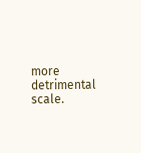more detrimental scale.